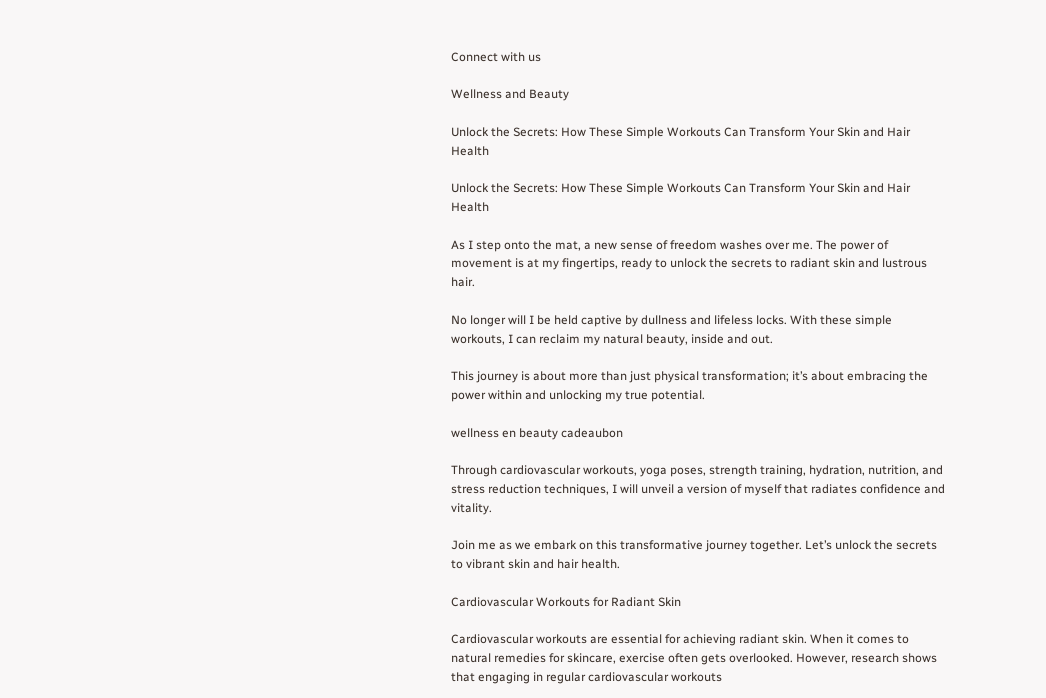Connect with us

Wellness and Beauty

Unlock the Secrets: How These Simple Workouts Can Transform Your Skin and Hair Health

Unlock the Secrets: How These Simple Workouts Can Transform Your Skin and Hair Health

As I step onto the mat, a new sense of freedom washes over me. The power of movement is at my fingertips, ready to unlock the secrets to radiant skin and lustrous hair.

No longer will I be held captive by dullness and lifeless locks. With these simple workouts, I can reclaim my natural beauty, inside and out.

This journey is about more than just physical transformation; it’s about embracing the power within and unlocking my true potential.

wellness en beauty cadeaubon

Through cardiovascular workouts, yoga poses, strength training, hydration, nutrition, and stress reduction techniques, I will unveil a version of myself that radiates confidence and vitality.

Join me as we embark on this transformative journey together. Let’s unlock the secrets to vibrant skin and hair health.

Cardiovascular Workouts for Radiant Skin

Cardiovascular workouts are essential for achieving radiant skin. When it comes to natural remedies for skincare, exercise often gets overlooked. However, research shows that engaging in regular cardiovascular workouts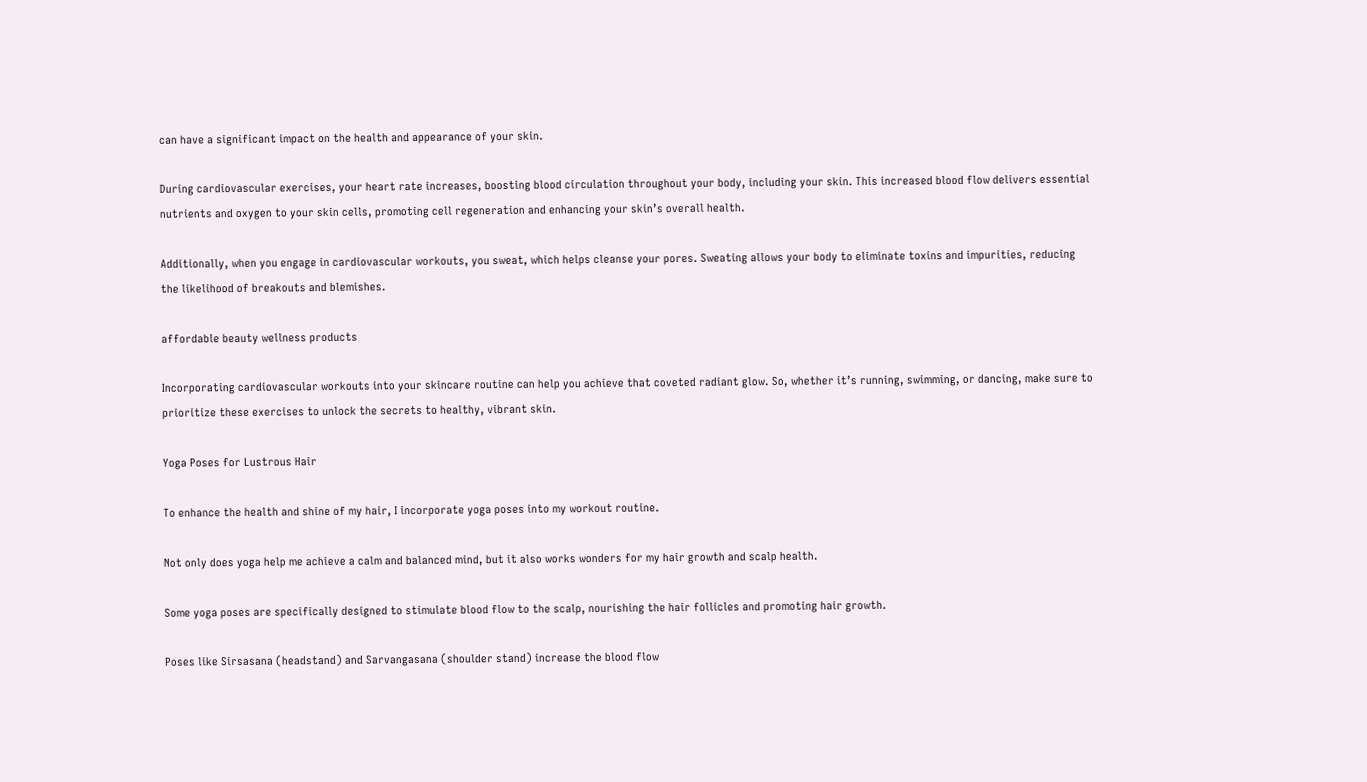can have a significant impact on the health and appearance of your skin.

During cardiovascular exercises, your heart rate increases, boosting blood circulation throughout your body, including your skin. This increased blood flow delivers essential nutrients and oxygen to your skin cells, promoting cell regeneration and enhancing your skin’s overall health.

Additionally, when you engage in cardiovascular workouts, you sweat, which helps cleanse your pores. Sweating allows your body to eliminate toxins and impurities, reducing the likelihood of breakouts and blemishes.

affordable beauty wellness products

Incorporating cardiovascular workouts into your skincare routine can help you achieve that coveted radiant glow. So, whether it’s running, swimming, or dancing, make sure to prioritize these exercises to unlock the secrets to healthy, vibrant skin.

Yoga Poses for Lustrous Hair

To enhance the health and shine of my hair, I incorporate yoga poses into my workout routine.

Not only does yoga help me achieve a calm and balanced mind, but it also works wonders for my hair growth and scalp health.

Some yoga poses are specifically designed to stimulate blood flow to the scalp, nourishing the hair follicles and promoting hair growth.

Poses like Sirsasana (headstand) and Sarvangasana (shoulder stand) increase the blood flow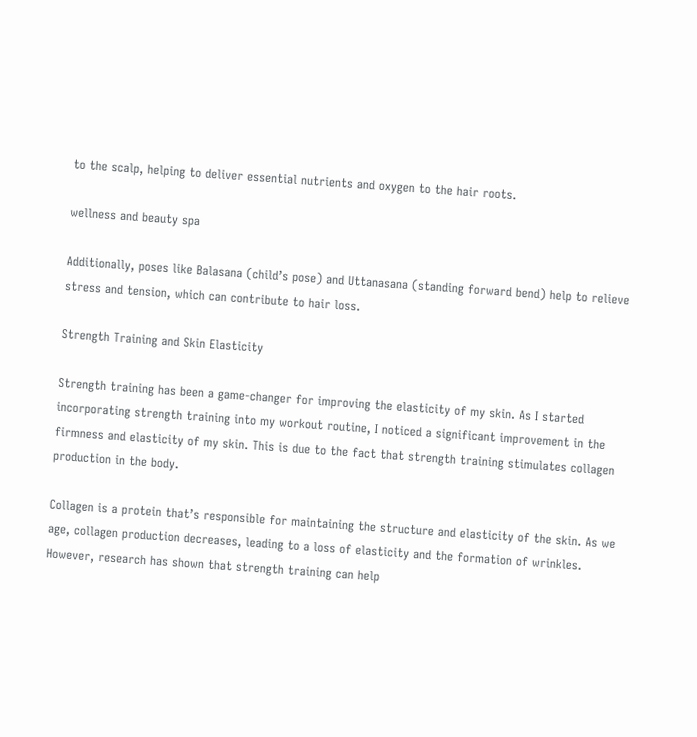to the scalp, helping to deliver essential nutrients and oxygen to the hair roots.

wellness and beauty spa

Additionally, poses like Balasana (child’s pose) and Uttanasana (standing forward bend) help to relieve stress and tension, which can contribute to hair loss.

Strength Training and Skin Elasticity

Strength training has been a game-changer for improving the elasticity of my skin. As I started incorporating strength training into my workout routine, I noticed a significant improvement in the firmness and elasticity of my skin. This is due to the fact that strength training stimulates collagen production in the body.

Collagen is a protein that’s responsible for maintaining the structure and elasticity of the skin. As we age, collagen production decreases, leading to a loss of elasticity and the formation of wrinkles. However, research has shown that strength training can help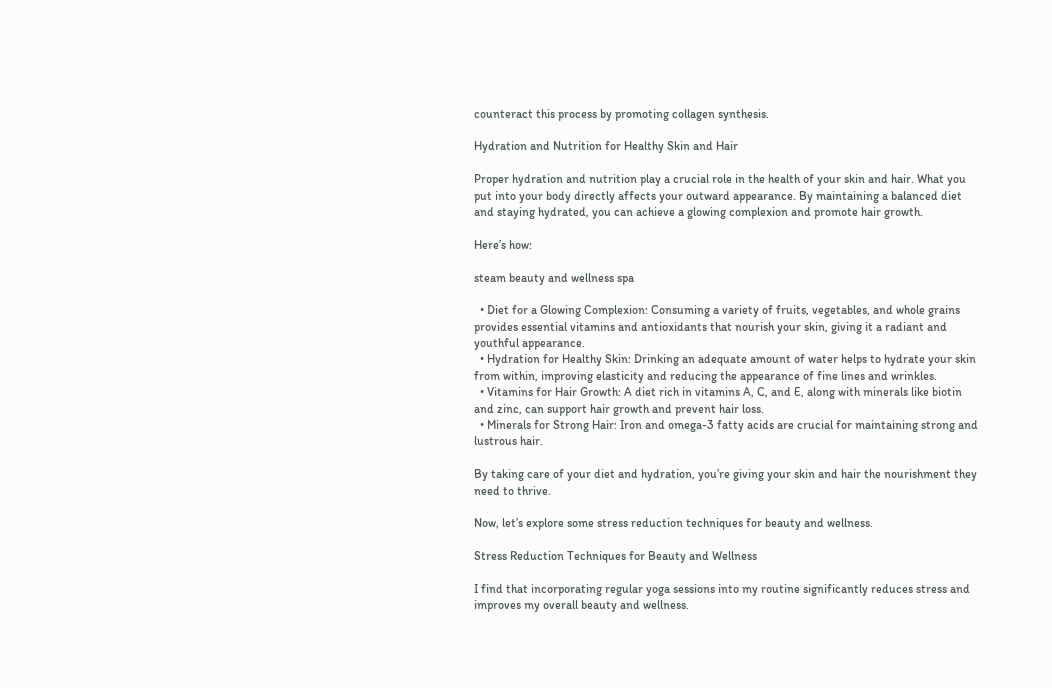counteract this process by promoting collagen synthesis.

Hydration and Nutrition for Healthy Skin and Hair

Proper hydration and nutrition play a crucial role in the health of your skin and hair. What you put into your body directly affects your outward appearance. By maintaining a balanced diet and staying hydrated, you can achieve a glowing complexion and promote hair growth.

Here’s how:

steam beauty and wellness spa

  • Diet for a Glowing Complexion: Consuming a variety of fruits, vegetables, and whole grains provides essential vitamins and antioxidants that nourish your skin, giving it a radiant and youthful appearance.
  • Hydration for Healthy Skin: Drinking an adequate amount of water helps to hydrate your skin from within, improving elasticity and reducing the appearance of fine lines and wrinkles.
  • Vitamins for Hair Growth: A diet rich in vitamins A, C, and E, along with minerals like biotin and zinc, can support hair growth and prevent hair loss.
  • Minerals for Strong Hair: Iron and omega-3 fatty acids are crucial for maintaining strong and lustrous hair.

By taking care of your diet and hydration, you’re giving your skin and hair the nourishment they need to thrive.

Now, let’s explore some stress reduction techniques for beauty and wellness.

Stress Reduction Techniques for Beauty and Wellness

I find that incorporating regular yoga sessions into my routine significantly reduces stress and improves my overall beauty and wellness.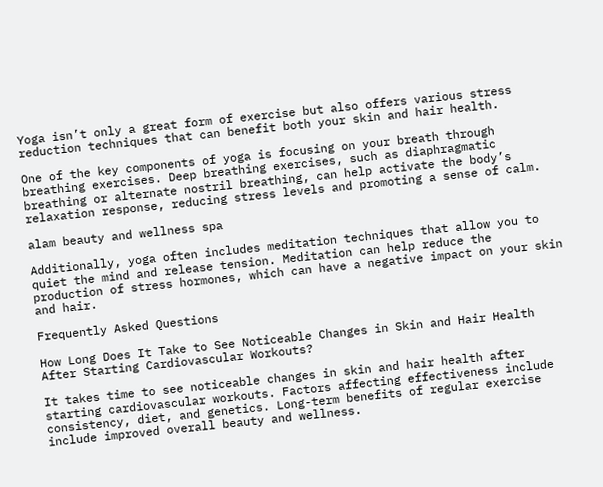Yoga isn’t only a great form of exercise but also offers various stress reduction techniques that can benefit both your skin and hair health.

One of the key components of yoga is focusing on your breath through breathing exercises. Deep breathing exercises, such as diaphragmatic breathing or alternate nostril breathing, can help activate the body’s relaxation response, reducing stress levels and promoting a sense of calm.

alam beauty and wellness spa

Additionally, yoga often includes meditation techniques that allow you to quiet the mind and release tension. Meditation can help reduce the production of stress hormones, which can have a negative impact on your skin and hair.

Frequently Asked Questions

How Long Does It Take to See Noticeable Changes in Skin and Hair Health After Starting Cardiovascular Workouts?

It takes time to see noticeable changes in skin and hair health after starting cardiovascular workouts. Factors affecting effectiveness include consistency, diet, and genetics. Long-term benefits of regular exercise include improved overall beauty and wellness.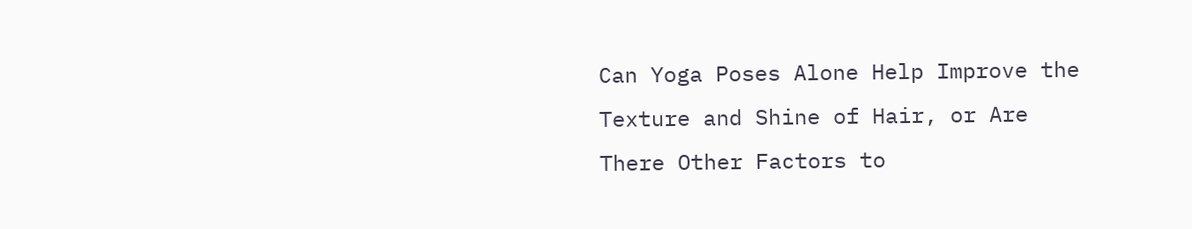Can Yoga Poses Alone Help Improve the Texture and Shine of Hair, or Are There Other Factors to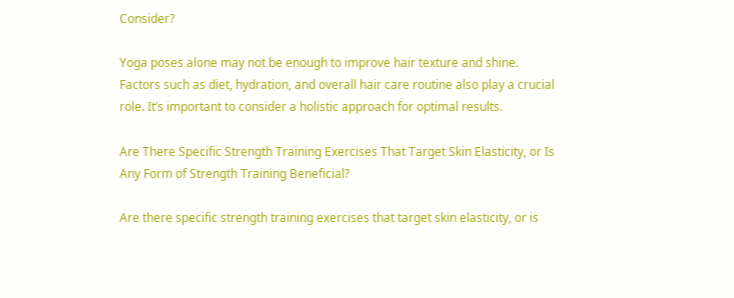Consider?

Yoga poses alone may not be enough to improve hair texture and shine. Factors such as diet, hydration, and overall hair care routine also play a crucial role. It’s important to consider a holistic approach for optimal results.

Are There Specific Strength Training Exercises That Target Skin Elasticity, or Is Any Form of Strength Training Beneficial?

Are there specific strength training exercises that target skin elasticity, or is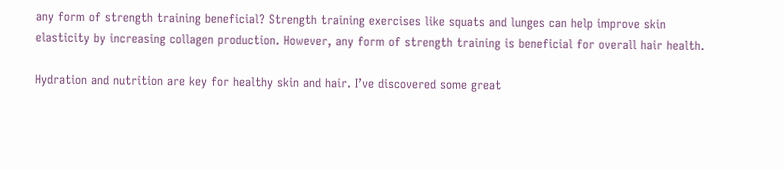any form of strength training beneficial? Strength training exercises like squats and lunges can help improve skin elasticity by increasing collagen production. However, any form of strength training is beneficial for overall hair health.

Hydration and nutrition are key for healthy skin and hair. I’ve discovered some great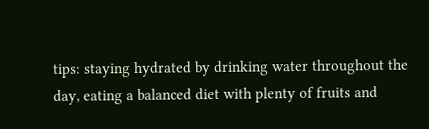tips: staying hydrated by drinking water throughout the day, eating a balanced diet with plenty of fruits and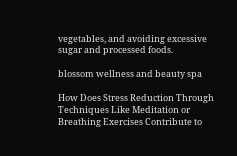vegetables, and avoiding excessive sugar and processed foods.

blossom wellness and beauty spa

How Does Stress Reduction Through Techniques Like Meditation or Breathing Exercises Contribute to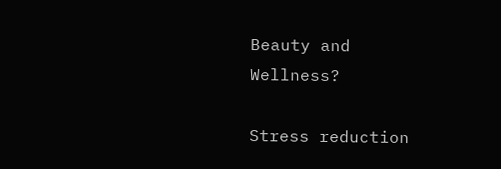Beauty and Wellness?

Stress reduction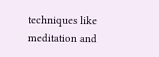techniques like meditation and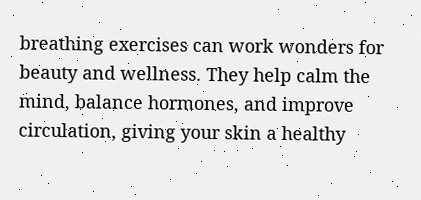breathing exercises can work wonders for beauty and wellness. They help calm the mind, balance hormones, and improve circulation, giving your skin a healthy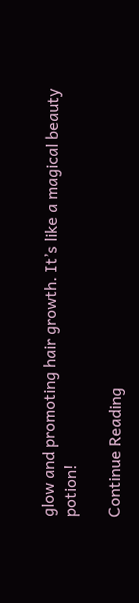glow and promoting hair growth. It’s like a magical beauty potion!

Continue Reading